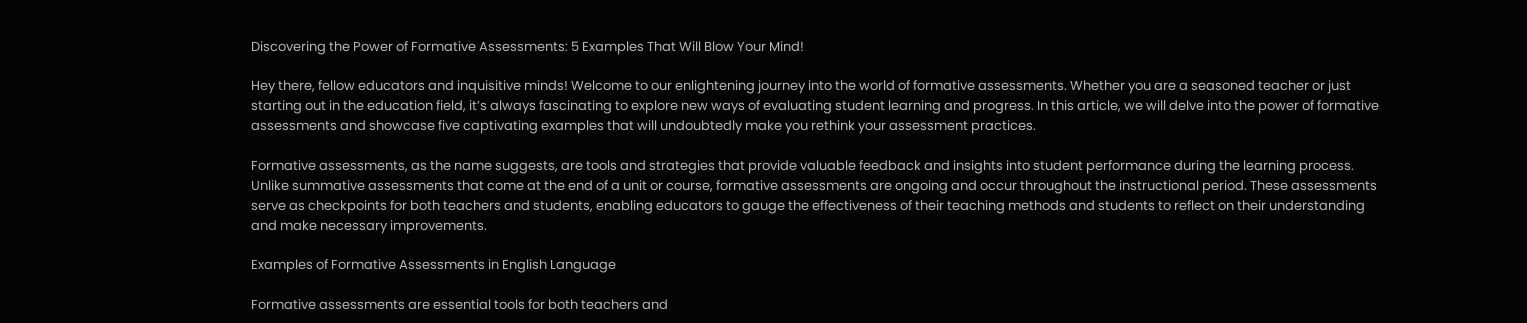Discovering the Power of Formative Assessments: 5 Examples That Will Blow Your Mind!

Hey there, fellow educators and inquisitive minds! Welcome to our enlightening journey into the world of formative assessments. Whether you are a seasoned teacher or just starting out in the education field, it’s always fascinating to explore new ways of evaluating student learning and progress. In this article, we will delve into the power of formative assessments and showcase five captivating examples that will undoubtedly make you rethink your assessment practices.

Formative assessments, as the name suggests, are tools and strategies that provide valuable feedback and insights into student performance during the learning process. Unlike summative assessments that come at the end of a unit or course, formative assessments are ongoing and occur throughout the instructional period. These assessments serve as checkpoints for both teachers and students, enabling educators to gauge the effectiveness of their teaching methods and students to reflect on their understanding and make necessary improvements.

Examples of Formative Assessments in English Language

Formative assessments are essential tools for both teachers and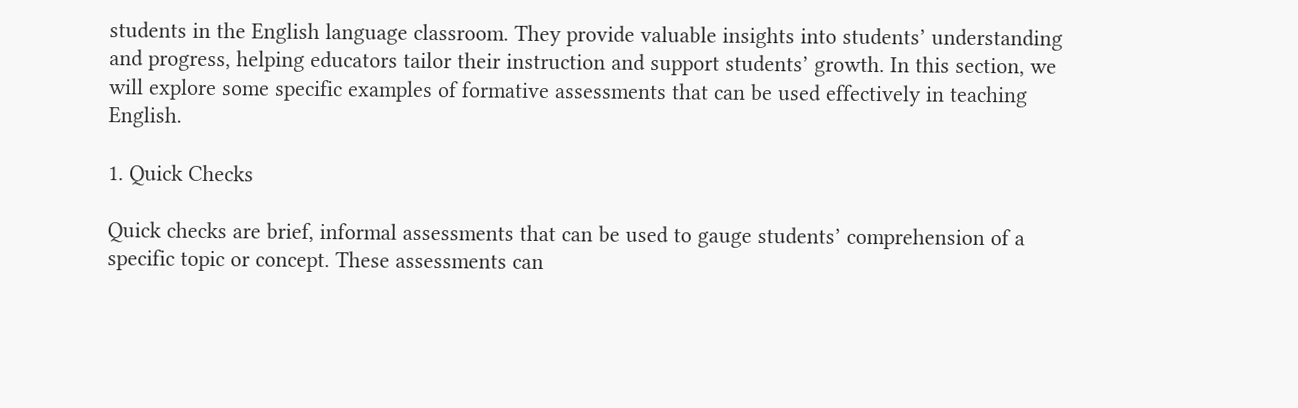students in the English language classroom. They provide valuable insights into students’ understanding and progress, helping educators tailor their instruction and support students’ growth. In this section, we will explore some specific examples of formative assessments that can be used effectively in teaching English.

1. Quick Checks

Quick checks are brief, informal assessments that can be used to gauge students’ comprehension of a specific topic or concept. These assessments can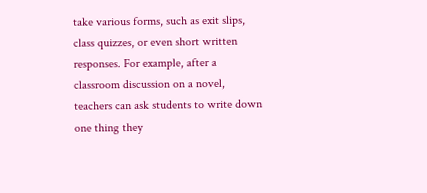take various forms, such as exit slips, class quizzes, or even short written responses. For example, after a classroom discussion on a novel, teachers can ask students to write down one thing they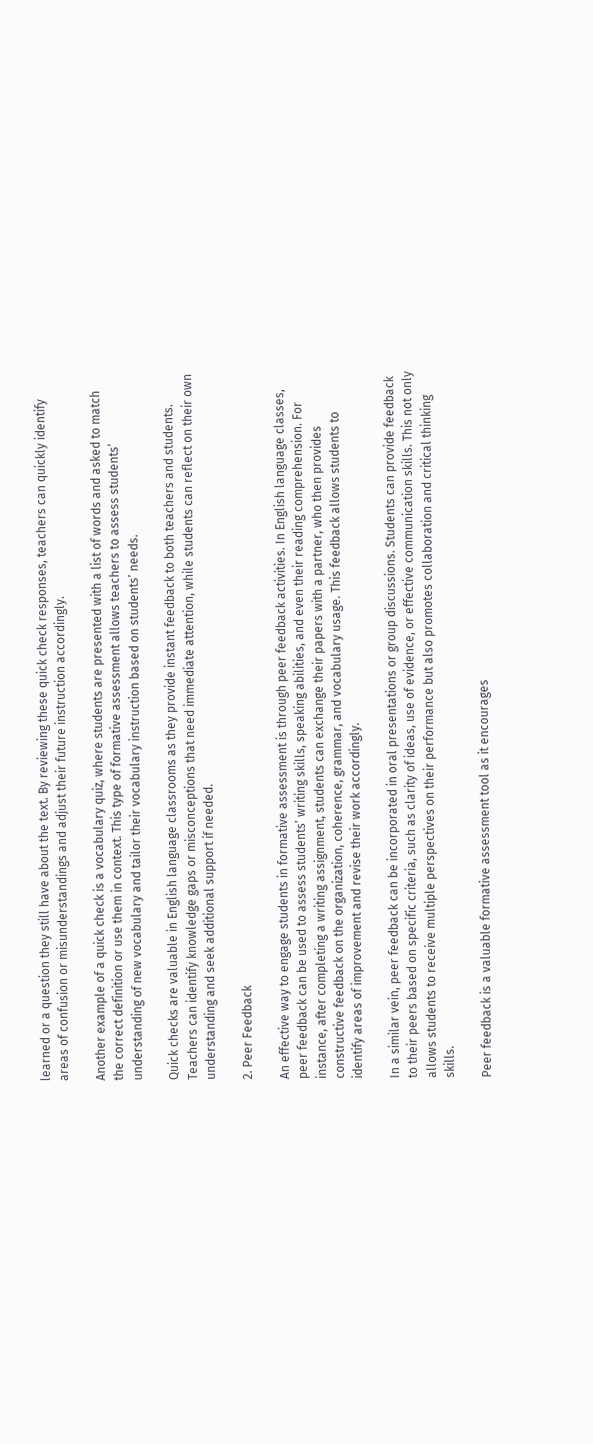learned or a question they still have about the text. By reviewing these quick check responses, teachers can quickly identify areas of confusion or misunderstandings and adjust their future instruction accordingly.

Another example of a quick check is a vocabulary quiz, where students are presented with a list of words and asked to match the correct definition or use them in context. This type of formative assessment allows teachers to assess students’ understanding of new vocabulary and tailor their vocabulary instruction based on students’ needs.

Quick checks are valuable in English language classrooms as they provide instant feedback to both teachers and students. Teachers can identify knowledge gaps or misconceptions that need immediate attention, while students can reflect on their own understanding and seek additional support if needed.

2. Peer Feedback

An effective way to engage students in formative assessment is through peer feedback activities. In English language classes, peer feedback can be used to assess students’ writing skills, speaking abilities, and even their reading comprehension. For instance, after completing a writing assignment, students can exchange their papers with a partner, who then provides constructive feedback on the organization, coherence, grammar, and vocabulary usage. This feedback allows students to identify areas of improvement and revise their work accordingly.

In a similar vein, peer feedback can be incorporated in oral presentations or group discussions. Students can provide feedback to their peers based on specific criteria, such as clarity of ideas, use of evidence, or effective communication skills. This not only allows students to receive multiple perspectives on their performance but also promotes collaboration and critical thinking skills.

Peer feedback is a valuable formative assessment tool as it encourages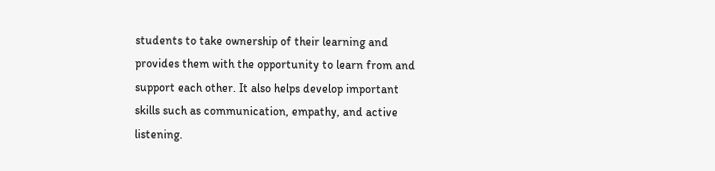students to take ownership of their learning and provides them with the opportunity to learn from and support each other. It also helps develop important skills such as communication, empathy, and active listening.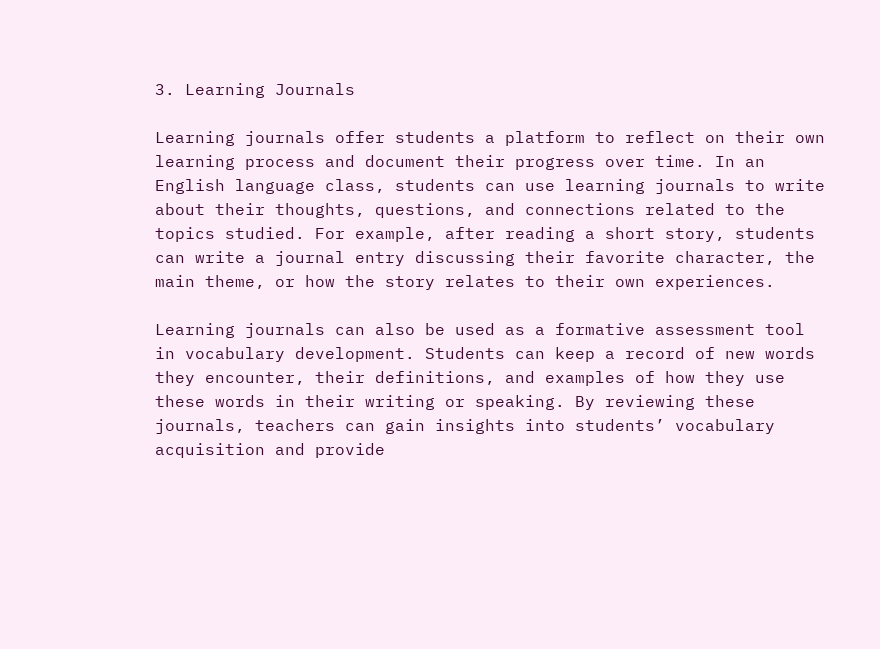3. Learning Journals

Learning journals offer students a platform to reflect on their own learning process and document their progress over time. In an English language class, students can use learning journals to write about their thoughts, questions, and connections related to the topics studied. For example, after reading a short story, students can write a journal entry discussing their favorite character, the main theme, or how the story relates to their own experiences.

Learning journals can also be used as a formative assessment tool in vocabulary development. Students can keep a record of new words they encounter, their definitions, and examples of how they use these words in their writing or speaking. By reviewing these journals, teachers can gain insights into students’ vocabulary acquisition and provide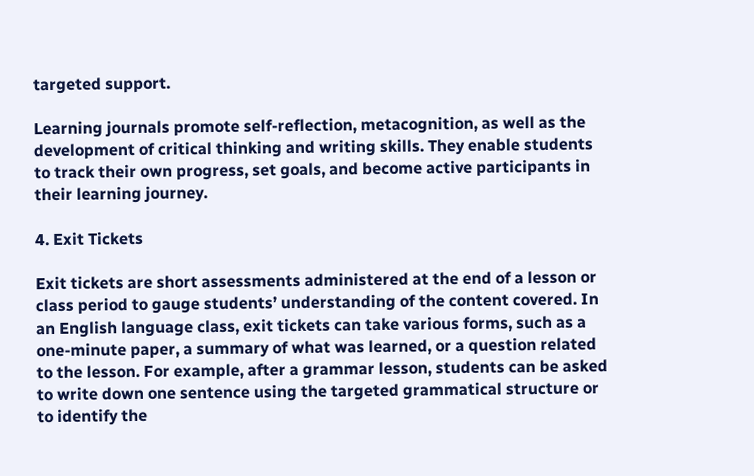targeted support.

Learning journals promote self-reflection, metacognition, as well as the development of critical thinking and writing skills. They enable students to track their own progress, set goals, and become active participants in their learning journey.

4. Exit Tickets

Exit tickets are short assessments administered at the end of a lesson or class period to gauge students’ understanding of the content covered. In an English language class, exit tickets can take various forms, such as a one-minute paper, a summary of what was learned, or a question related to the lesson. For example, after a grammar lesson, students can be asked to write down one sentence using the targeted grammatical structure or to identify the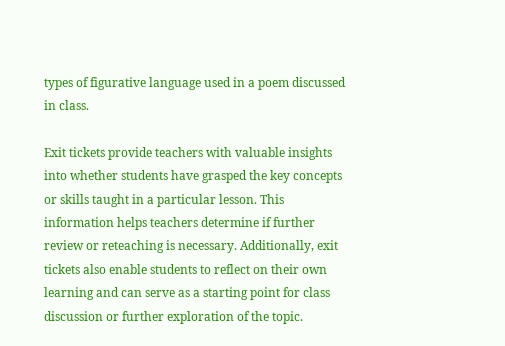types of figurative language used in a poem discussed in class.

Exit tickets provide teachers with valuable insights into whether students have grasped the key concepts or skills taught in a particular lesson. This information helps teachers determine if further review or reteaching is necessary. Additionally, exit tickets also enable students to reflect on their own learning and can serve as a starting point for class discussion or further exploration of the topic.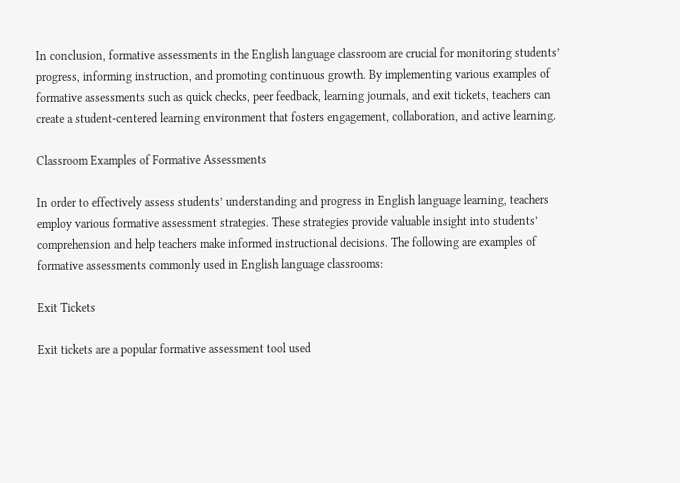In conclusion, formative assessments in the English language classroom are crucial for monitoring students’ progress, informing instruction, and promoting continuous growth. By implementing various examples of formative assessments such as quick checks, peer feedback, learning journals, and exit tickets, teachers can create a student-centered learning environment that fosters engagement, collaboration, and active learning.

Classroom Examples of Formative Assessments

In order to effectively assess students’ understanding and progress in English language learning, teachers employ various formative assessment strategies. These strategies provide valuable insight into students’ comprehension and help teachers make informed instructional decisions. The following are examples of formative assessments commonly used in English language classrooms:

Exit Tickets

Exit tickets are a popular formative assessment tool used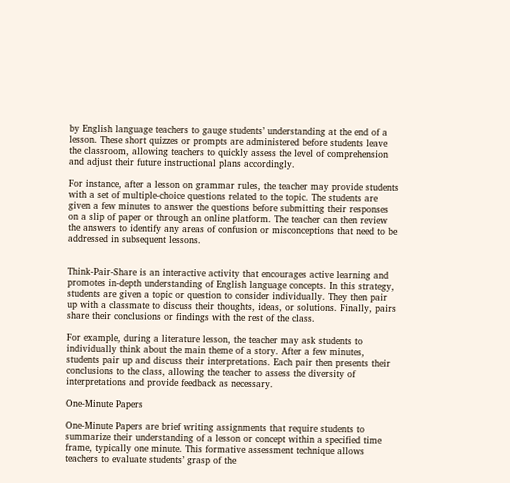by English language teachers to gauge students’ understanding at the end of a lesson. These short quizzes or prompts are administered before students leave the classroom, allowing teachers to quickly assess the level of comprehension and adjust their future instructional plans accordingly.

For instance, after a lesson on grammar rules, the teacher may provide students with a set of multiple-choice questions related to the topic. The students are given a few minutes to answer the questions before submitting their responses on a slip of paper or through an online platform. The teacher can then review the answers to identify any areas of confusion or misconceptions that need to be addressed in subsequent lessons.


Think-Pair-Share is an interactive activity that encourages active learning and promotes in-depth understanding of English language concepts. In this strategy, students are given a topic or question to consider individually. They then pair up with a classmate to discuss their thoughts, ideas, or solutions. Finally, pairs share their conclusions or findings with the rest of the class.

For example, during a literature lesson, the teacher may ask students to individually think about the main theme of a story. After a few minutes, students pair up and discuss their interpretations. Each pair then presents their conclusions to the class, allowing the teacher to assess the diversity of interpretations and provide feedback as necessary.

One-Minute Papers

One-Minute Papers are brief writing assignments that require students to summarize their understanding of a lesson or concept within a specified time frame, typically one minute. This formative assessment technique allows teachers to evaluate students’ grasp of the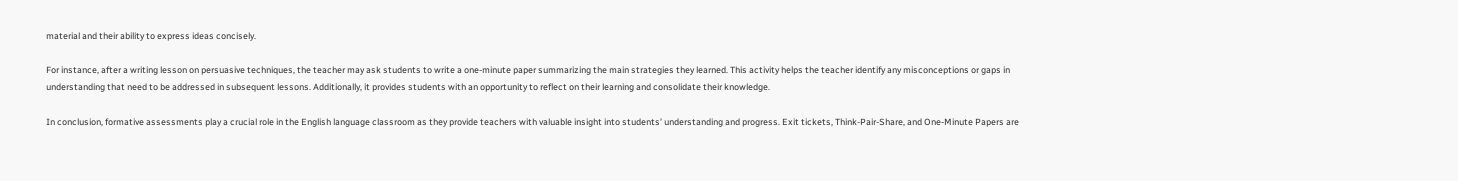material and their ability to express ideas concisely.

For instance, after a writing lesson on persuasive techniques, the teacher may ask students to write a one-minute paper summarizing the main strategies they learned. This activity helps the teacher identify any misconceptions or gaps in understanding that need to be addressed in subsequent lessons. Additionally, it provides students with an opportunity to reflect on their learning and consolidate their knowledge.

In conclusion, formative assessments play a crucial role in the English language classroom as they provide teachers with valuable insight into students’ understanding and progress. Exit tickets, Think-Pair-Share, and One-Minute Papers are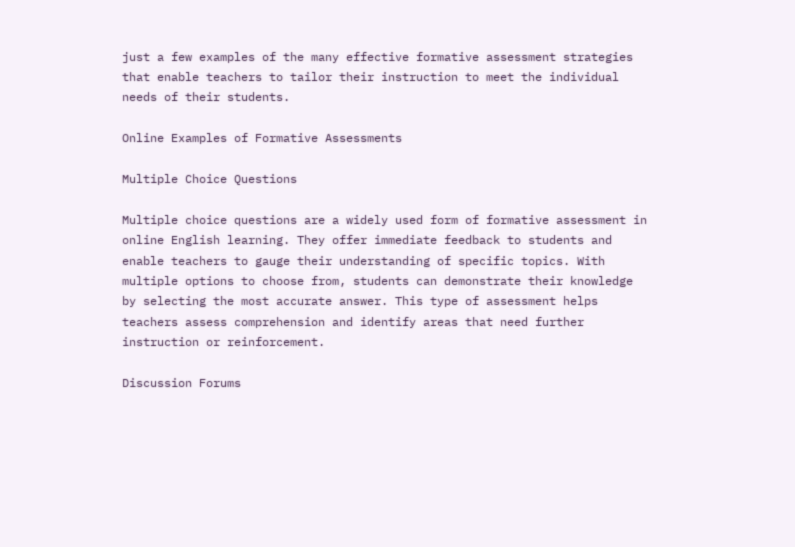just a few examples of the many effective formative assessment strategies that enable teachers to tailor their instruction to meet the individual needs of their students.

Online Examples of Formative Assessments

Multiple Choice Questions

Multiple choice questions are a widely used form of formative assessment in online English learning. They offer immediate feedback to students and enable teachers to gauge their understanding of specific topics. With multiple options to choose from, students can demonstrate their knowledge by selecting the most accurate answer. This type of assessment helps teachers assess comprehension and identify areas that need further instruction or reinforcement.

Discussion Forums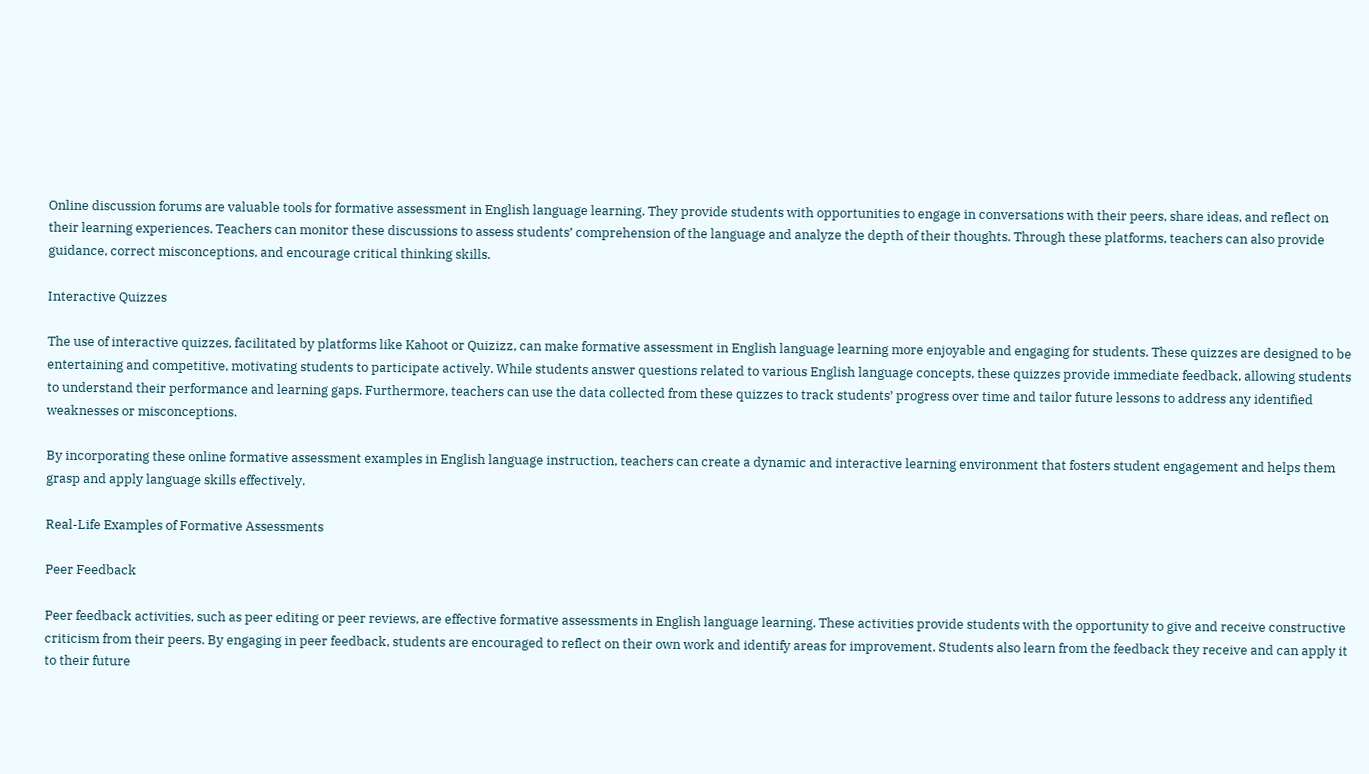Online discussion forums are valuable tools for formative assessment in English language learning. They provide students with opportunities to engage in conversations with their peers, share ideas, and reflect on their learning experiences. Teachers can monitor these discussions to assess students’ comprehension of the language and analyze the depth of their thoughts. Through these platforms, teachers can also provide guidance, correct misconceptions, and encourage critical thinking skills.

Interactive Quizzes

The use of interactive quizzes, facilitated by platforms like Kahoot or Quizizz, can make formative assessment in English language learning more enjoyable and engaging for students. These quizzes are designed to be entertaining and competitive, motivating students to participate actively. While students answer questions related to various English language concepts, these quizzes provide immediate feedback, allowing students to understand their performance and learning gaps. Furthermore, teachers can use the data collected from these quizzes to track students’ progress over time and tailor future lessons to address any identified weaknesses or misconceptions.

By incorporating these online formative assessment examples in English language instruction, teachers can create a dynamic and interactive learning environment that fosters student engagement and helps them grasp and apply language skills effectively.

Real-Life Examples of Formative Assessments

Peer Feedback

Peer feedback activities, such as peer editing or peer reviews, are effective formative assessments in English language learning. These activities provide students with the opportunity to give and receive constructive criticism from their peers. By engaging in peer feedback, students are encouraged to reflect on their own work and identify areas for improvement. Students also learn from the feedback they receive and can apply it to their future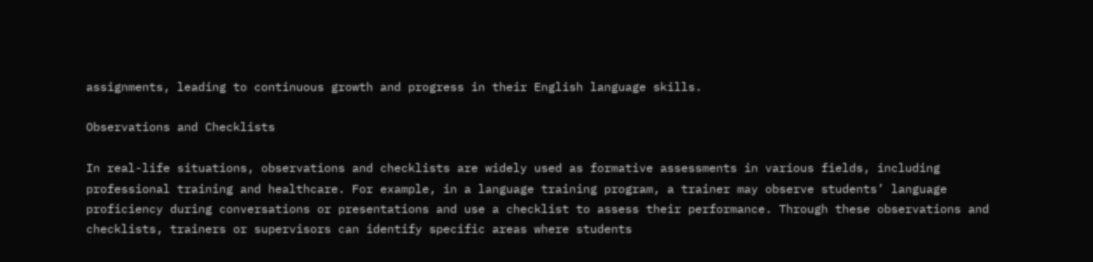assignments, leading to continuous growth and progress in their English language skills.

Observations and Checklists

In real-life situations, observations and checklists are widely used as formative assessments in various fields, including professional training and healthcare. For example, in a language training program, a trainer may observe students’ language proficiency during conversations or presentations and use a checklist to assess their performance. Through these observations and checklists, trainers or supervisors can identify specific areas where students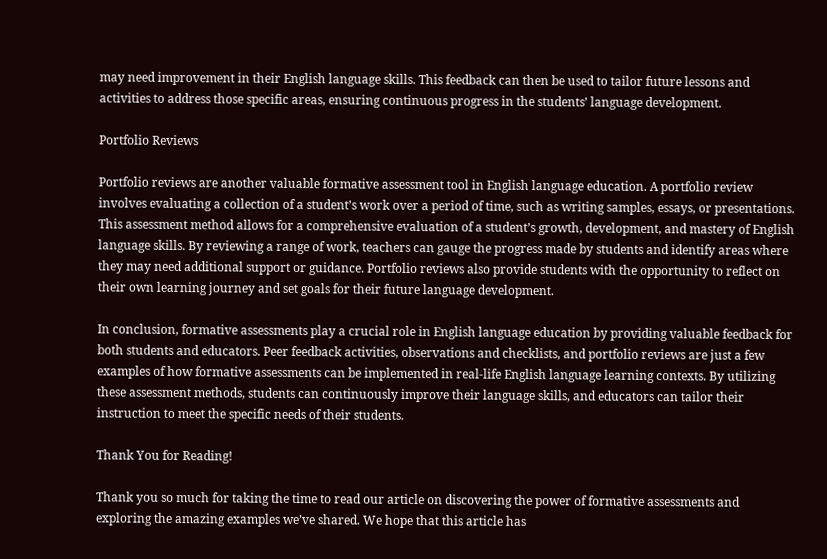may need improvement in their English language skills. This feedback can then be used to tailor future lessons and activities to address those specific areas, ensuring continuous progress in the students’ language development.

Portfolio Reviews

Portfolio reviews are another valuable formative assessment tool in English language education. A portfolio review involves evaluating a collection of a student’s work over a period of time, such as writing samples, essays, or presentations. This assessment method allows for a comprehensive evaluation of a student’s growth, development, and mastery of English language skills. By reviewing a range of work, teachers can gauge the progress made by students and identify areas where they may need additional support or guidance. Portfolio reviews also provide students with the opportunity to reflect on their own learning journey and set goals for their future language development.

In conclusion, formative assessments play a crucial role in English language education by providing valuable feedback for both students and educators. Peer feedback activities, observations and checklists, and portfolio reviews are just a few examples of how formative assessments can be implemented in real-life English language learning contexts. By utilizing these assessment methods, students can continuously improve their language skills, and educators can tailor their instruction to meet the specific needs of their students.

Thank You for Reading!

Thank you so much for taking the time to read our article on discovering the power of formative assessments and exploring the amazing examples we’ve shared. We hope that this article has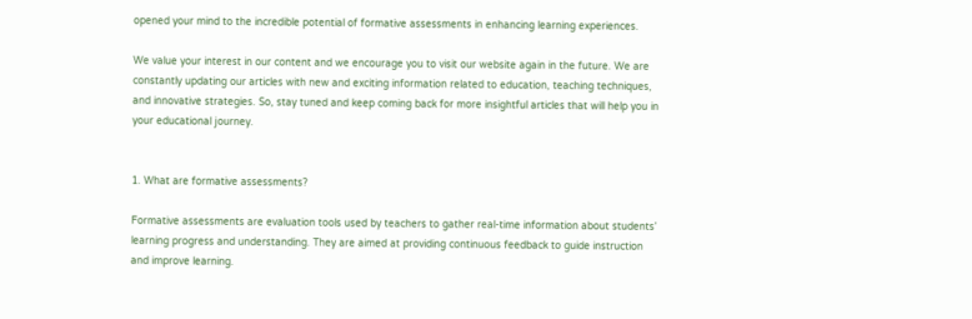opened your mind to the incredible potential of formative assessments in enhancing learning experiences.

We value your interest in our content and we encourage you to visit our website again in the future. We are constantly updating our articles with new and exciting information related to education, teaching techniques, and innovative strategies. So, stay tuned and keep coming back for more insightful articles that will help you in your educational journey.


1. What are formative assessments?

Formative assessments are evaluation tools used by teachers to gather real-time information about students’ learning progress and understanding. They are aimed at providing continuous feedback to guide instruction and improve learning.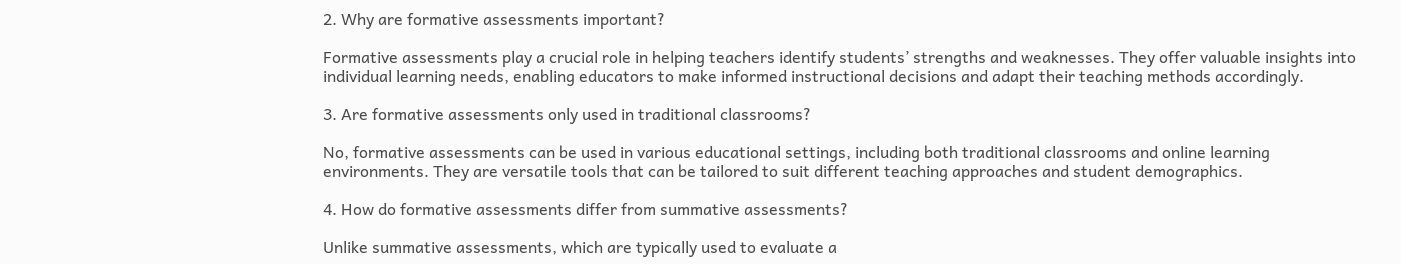2. Why are formative assessments important?

Formative assessments play a crucial role in helping teachers identify students’ strengths and weaknesses. They offer valuable insights into individual learning needs, enabling educators to make informed instructional decisions and adapt their teaching methods accordingly.

3. Are formative assessments only used in traditional classrooms?

No, formative assessments can be used in various educational settings, including both traditional classrooms and online learning environments. They are versatile tools that can be tailored to suit different teaching approaches and student demographics.

4. How do formative assessments differ from summative assessments?

Unlike summative assessments, which are typically used to evaluate a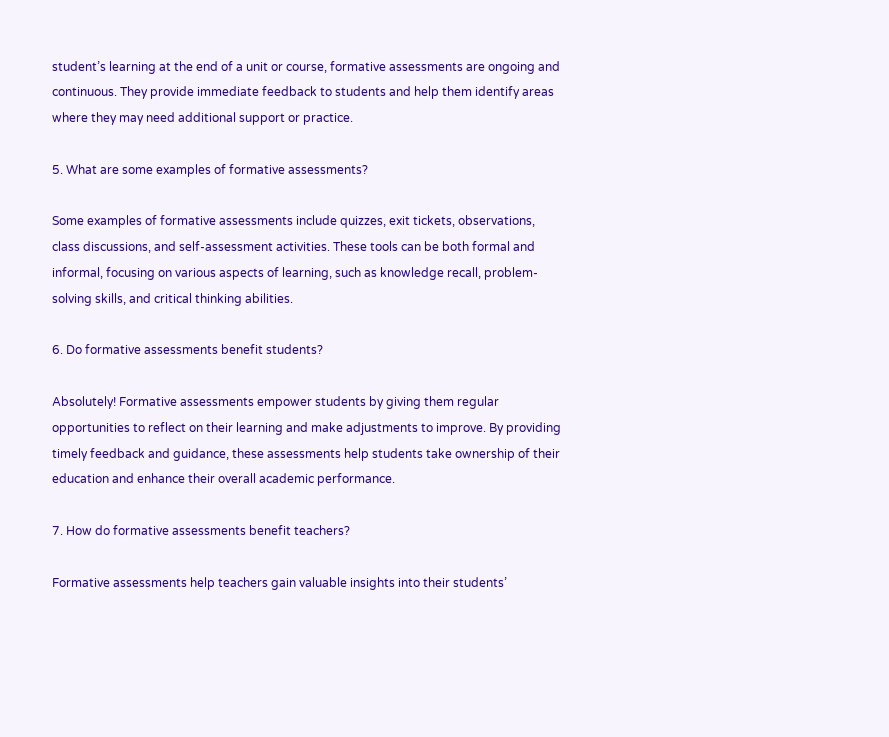student’s learning at the end of a unit or course, formative assessments are ongoing and continuous. They provide immediate feedback to students and help them identify areas where they may need additional support or practice.

5. What are some examples of formative assessments?

Some examples of formative assessments include quizzes, exit tickets, observations, class discussions, and self-assessment activities. These tools can be both formal and informal, focusing on various aspects of learning, such as knowledge recall, problem-solving skills, and critical thinking abilities.

6. Do formative assessments benefit students?

Absolutely! Formative assessments empower students by giving them regular opportunities to reflect on their learning and make adjustments to improve. By providing timely feedback and guidance, these assessments help students take ownership of their education and enhance their overall academic performance.

7. How do formative assessments benefit teachers?

Formative assessments help teachers gain valuable insights into their students’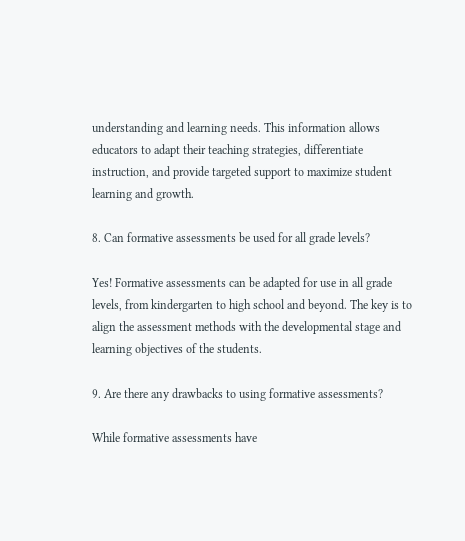understanding and learning needs. This information allows educators to adapt their teaching strategies, differentiate instruction, and provide targeted support to maximize student learning and growth.

8. Can formative assessments be used for all grade levels?

Yes! Formative assessments can be adapted for use in all grade levels, from kindergarten to high school and beyond. The key is to align the assessment methods with the developmental stage and learning objectives of the students.

9. Are there any drawbacks to using formative assessments?

While formative assessments have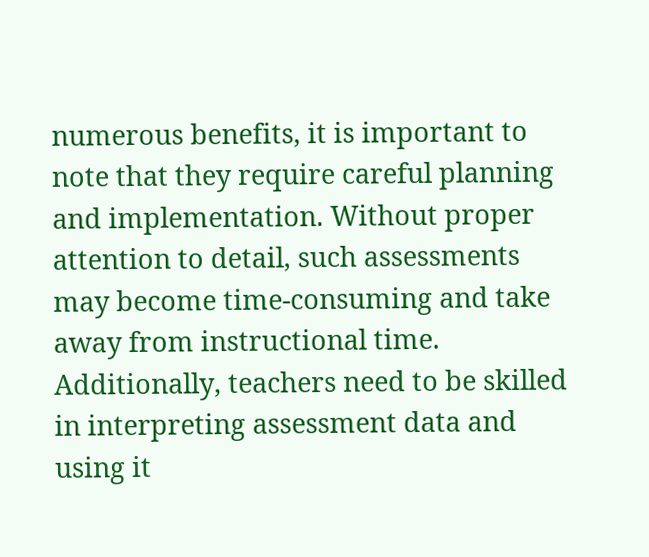numerous benefits, it is important to note that they require careful planning and implementation. Without proper attention to detail, such assessments may become time-consuming and take away from instructional time. Additionally, teachers need to be skilled in interpreting assessment data and using it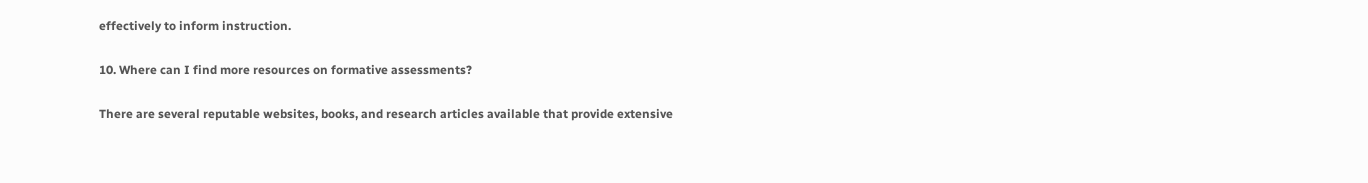effectively to inform instruction.

10. Where can I find more resources on formative assessments?

There are several reputable websites, books, and research articles available that provide extensive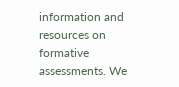information and resources on formative assessments. We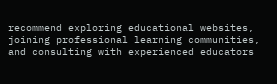recommend exploring educational websites, joining professional learning communities, and consulting with experienced educators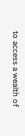to access a wealth of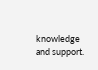knowledge and support.